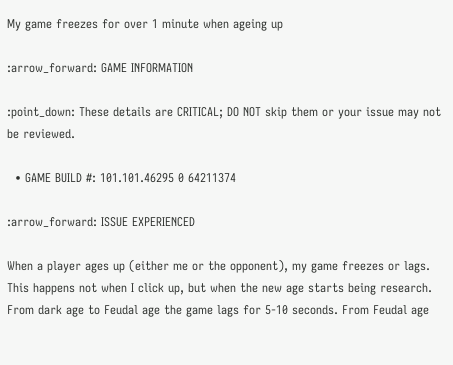My game freezes for over 1 minute when ageing up

:arrow_forward: GAME INFORMATION

:point_down: These details are CRITICAL; DO NOT skip them or your issue may not be reviewed.

  • GAME BUILD #: 101.101.46295 0 64211374

:arrow_forward: ISSUE EXPERIENCED

When a player ages up (either me or the opponent), my game freezes or lags. This happens not when I click up, but when the new age starts being research. From dark age to Feudal age the game lags for 5-10 seconds. From Feudal age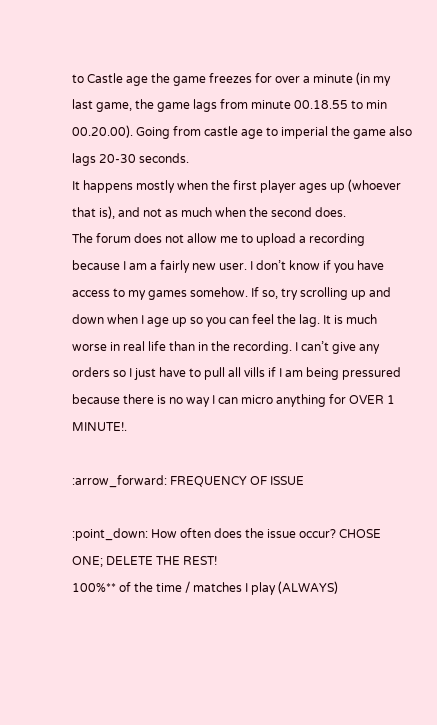to Castle age the game freezes for over a minute (in my last game, the game lags from minute 00.18.55 to min 00.20.00). Going from castle age to imperial the game also lags 20-30 seconds.
It happens mostly when the first player ages up (whoever that is), and not as much when the second does.
The forum does not allow me to upload a recording because I am a fairly new user. I don’t know if you have access to my games somehow. If so, try scrolling up and down when I age up so you can feel the lag. It is much worse in real life than in the recording. I can’t give any orders so I just have to pull all vills if I am being pressured because there is no way I can micro anything for OVER 1 MINUTE!.

:arrow_forward: FREQUENCY OF ISSUE

:point_down: How often does the issue occur? CHOSE ONE; DELETE THE REST!
100%** of the time / matches I play (ALWAYS)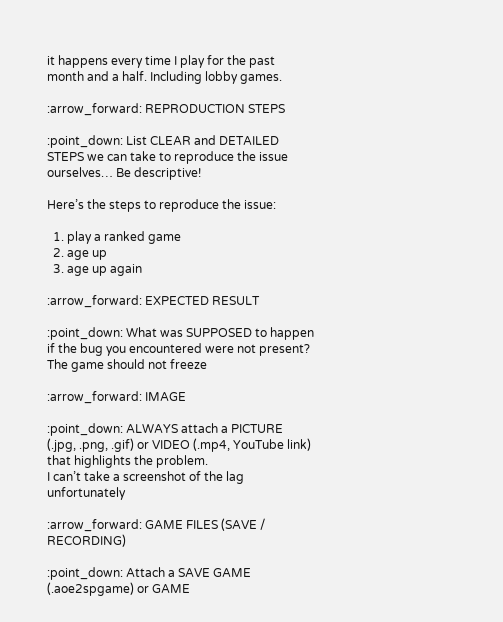it happens every time I play for the past month and a half. Including lobby games.

:arrow_forward: REPRODUCTION STEPS

:point_down: List CLEAR and DETAILED STEPS we can take to reproduce the issue ourselves… Be descriptive!

Here’s the steps to reproduce the issue:

  1. play a ranked game
  2. age up
  3. age up again

:arrow_forward: EXPECTED RESULT

:point_down: What was SUPPOSED to happen if the bug you encountered were not present?
The game should not freeze

:arrow_forward: IMAGE

:point_down: ALWAYS attach a PICTURE (.jpg, .png, .gif) or VIDEO (.mp4, YouTube link) that highlights the problem.
I can’t take a screenshot of the lag unfortunately

:arrow_forward: GAME FILES (SAVE / RECORDING)

:point_down: Attach a SAVE GAME (.aoe2spgame) or GAME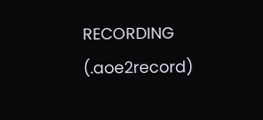RECORDING (.aoe2record)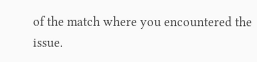of the match where you encountered the issue.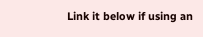Link it below if using an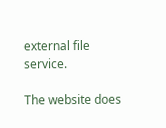external file service.

The website does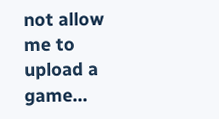not allow me to upload a game…